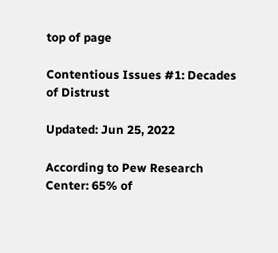top of page

Contentious Issues #1: Decades of Distrust

Updated: Jun 25, 2022

According to Pew Research Center: 65% of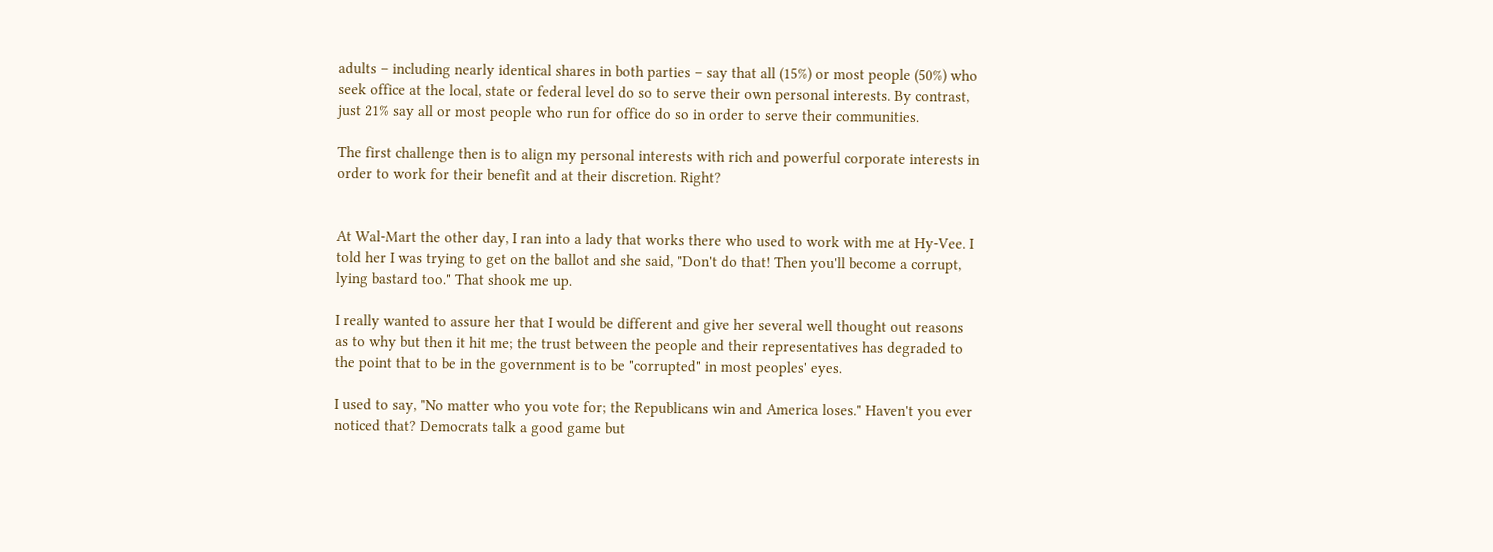adults – including nearly identical shares in both parties – say that all (15%) or most people (50%) who seek office at the local, state or federal level do so to serve their own personal interests. By contrast, just 21% say all or most people who run for office do so in order to serve their communities.

The first challenge then is to align my personal interests with rich and powerful corporate interests in order to work for their benefit and at their discretion. Right?


At Wal-Mart the other day, I ran into a lady that works there who used to work with me at Hy-Vee. I told her I was trying to get on the ballot and she said, "Don't do that! Then you'll become a corrupt, lying bastard too." That shook me up.

I really wanted to assure her that I would be different and give her several well thought out reasons as to why but then it hit me; the trust between the people and their representatives has degraded to the point that to be in the government is to be "corrupted" in most peoples' eyes.

I used to say, "No matter who you vote for; the Republicans win and America loses." Haven't you ever noticed that? Democrats talk a good game but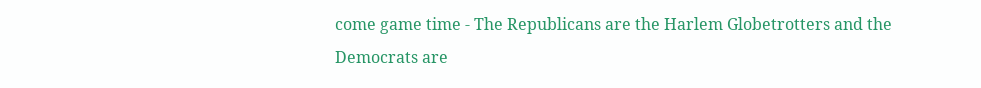come game time - The Republicans are the Harlem Globetrotters and the Democrats are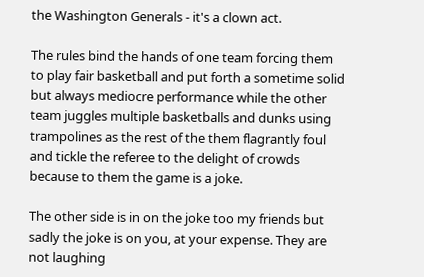the Washington Generals - it's a clown act.

The rules bind the hands of one team forcing them to play fair basketball and put forth a sometime solid but always mediocre performance while the other team juggles multiple basketballs and dunks using trampolines as the rest of the them flagrantly foul and tickle the referee to the delight of crowds because to them the game is a joke.

The other side is in on the joke too my friends but sadly the joke is on you, at your expense. They are not laughing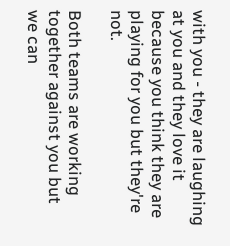with you - they are laughing at you and they love it because you think they are playing for you but they're not.

Both teams are working together against you but we can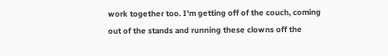work together too. I'm getting off of the couch, coming out of the stands and running these clowns off the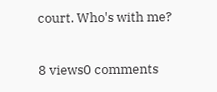court. Who's with me?

8 views0 comments